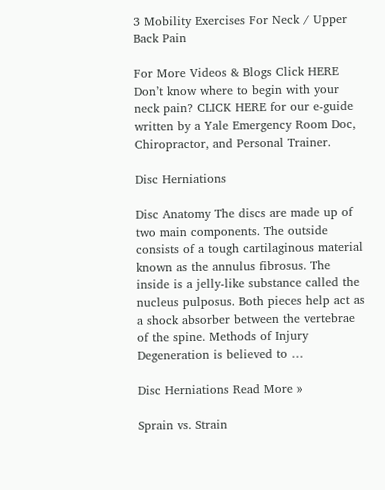3 Mobility Exercises For Neck / Upper Back Pain

For More Videos & Blogs Click HERE   Don’t know where to begin with your neck pain? CLICK HERE for our e-guide written by a Yale Emergency Room Doc, Chiropractor, and Personal Trainer.

Disc Herniations

Disc Anatomy The discs are made up of two main components. The outside consists of a tough cartilaginous material known as the annulus fibrosus. The inside is a jelly-like substance called the nucleus pulposus. Both pieces help act as a shock absorber between the vertebrae of the spine. Methods of Injury Degeneration is believed to …

Disc Herniations Read More »

Sprain vs. Strain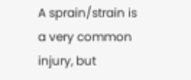A sprain/strain is a very common injury, but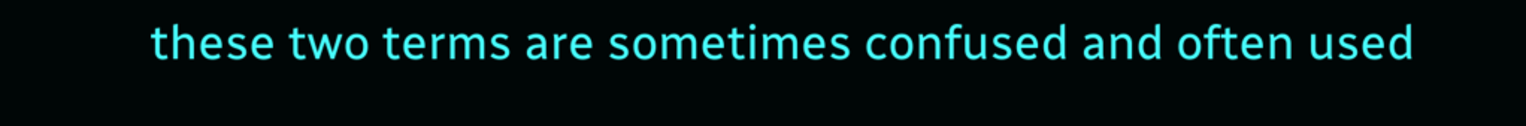these two terms are sometimes confused and often used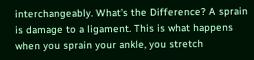interchangeably. What’s the Difference? A sprain is damage to a ligament. This is what happens when you sprain your ankle, you stretch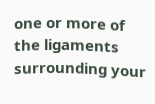one or more of the ligaments surrounding your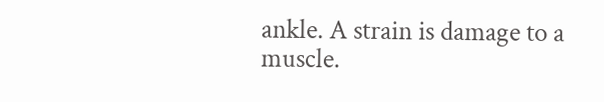ankle. A strain is damage to a muscle.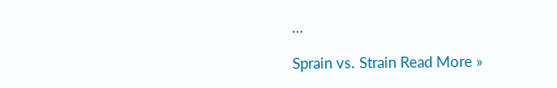…

Sprain vs. Strain Read More »